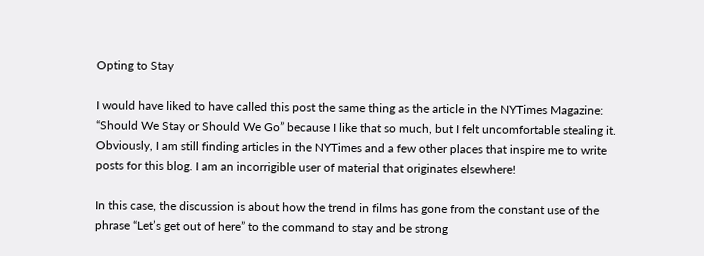Opting to Stay

I would have liked to have called this post the same thing as the article in the NYTimes Magazine: “Should We Stay or Should We Go” because I like that so much, but I felt uncomfortable stealing it. Obviously, I am still finding articles in the NYTimes and a few other places that inspire me to write posts for this blog. I am an incorrigible user of material that originates elsewhere!

In this case, the discussion is about how the trend in films has gone from the constant use of the phrase “Let’s get out of here” to the command to stay and be strong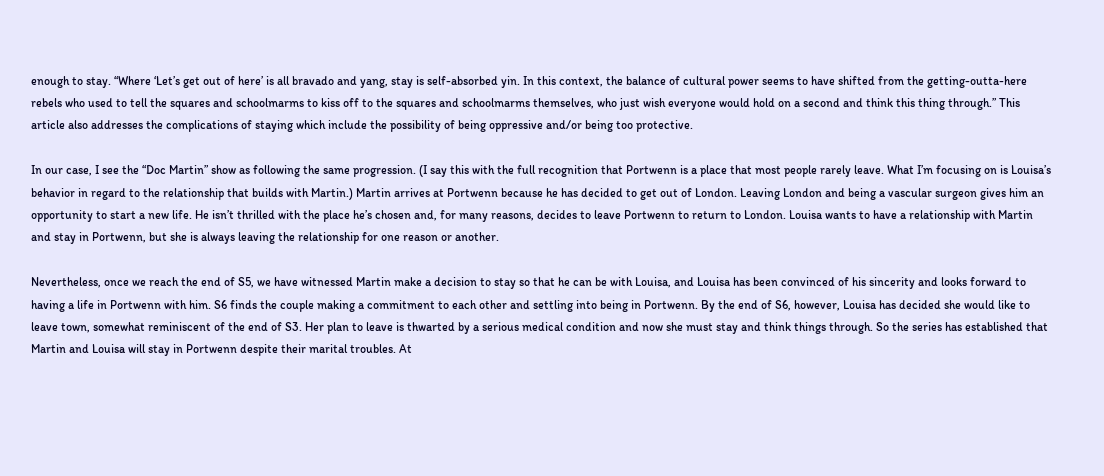enough to stay. “Where ‘Let’s get out of here’ is all bravado and yang, stay is self-absorbed yin. In this context, the balance of cultural power seems to have shifted from the getting-outta-here rebels who used to tell the squares and schoolmarms to kiss off to the squares and schoolmarms themselves, who just wish everyone would hold on a second and think this thing through.” This article also addresses the complications of staying which include the possibility of being oppressive and/or being too protective.

In our case, I see the “Doc Martin” show as following the same progression. (I say this with the full recognition that Portwenn is a place that most people rarely leave. What I’m focusing on is Louisa’s behavior in regard to the relationship that builds with Martin.) Martin arrives at Portwenn because he has decided to get out of London. Leaving London and being a vascular surgeon gives him an opportunity to start a new life. He isn’t thrilled with the place he’s chosen and, for many reasons, decides to leave Portwenn to return to London. Louisa wants to have a relationship with Martin and stay in Portwenn, but she is always leaving the relationship for one reason or another.

Nevertheless, once we reach the end of S5, we have witnessed Martin make a decision to stay so that he can be with Louisa, and Louisa has been convinced of his sincerity and looks forward to having a life in Portwenn with him. S6 finds the couple making a commitment to each other and settling into being in Portwenn. By the end of S6, however, Louisa has decided she would like to leave town, somewhat reminiscent of the end of S3. Her plan to leave is thwarted by a serious medical condition and now she must stay and think things through. So the series has established that Martin and Louisa will stay in Portwenn despite their marital troubles. At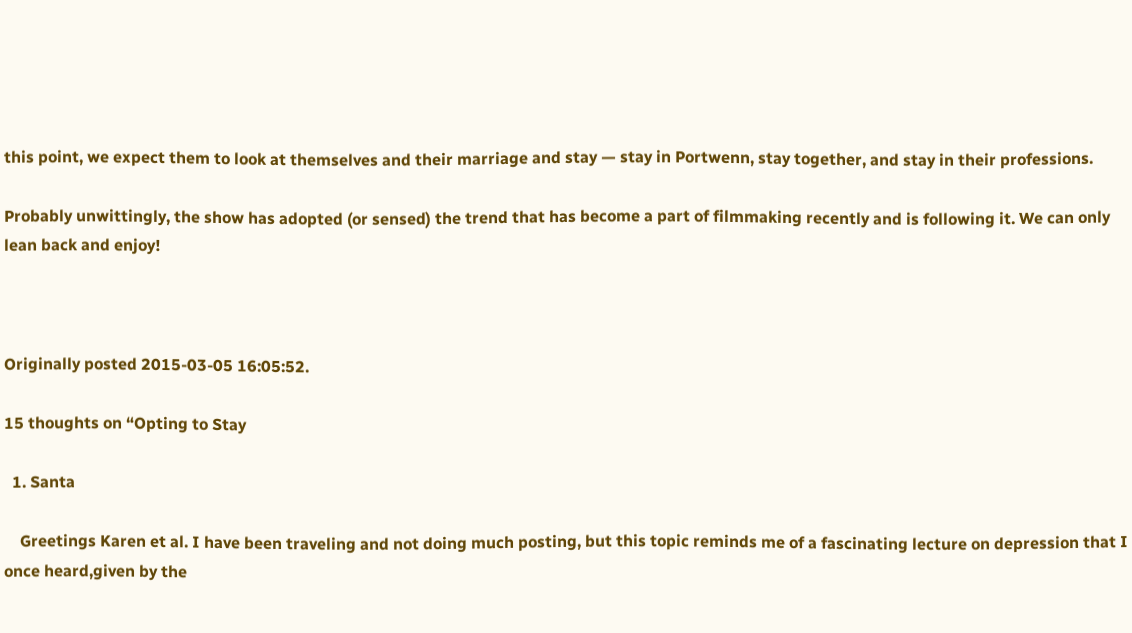this point, we expect them to look at themselves and their marriage and stay — stay in Portwenn, stay together, and stay in their professions.

Probably unwittingly, the show has adopted (or sensed) the trend that has become a part of filmmaking recently and is following it. We can only lean back and enjoy!



Originally posted 2015-03-05 16:05:52.

15 thoughts on “Opting to Stay

  1. Santa

    Greetings Karen et al. I have been traveling and not doing much posting, but this topic reminds me of a fascinating lecture on depression that I once heard,given by the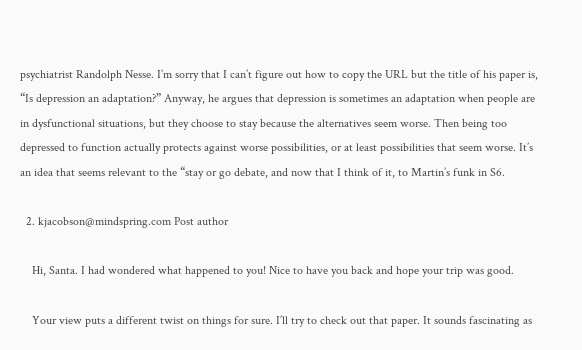psychiatrist Randolph Nesse. I’m sorry that I can’t figure out how to copy the URL but the title of his paper is, “Is depression an adaptation?” Anyway, he argues that depression is sometimes an adaptation when people are in dysfunctional situations, but they choose to stay because the alternatives seem worse. Then being too depressed to function actually protects against worse possibilities, or at least possibilities that seem worse. It’s an idea that seems relevant to the “stay or go debate, and now that I think of it, to Martin’s funk in S6.

  2. kjacobson@mindspring.com Post author

    Hi, Santa. I had wondered what happened to you! Nice to have you back and hope your trip was good.

    Your view puts a different twist on things for sure. I’ll try to check out that paper. It sounds fascinating as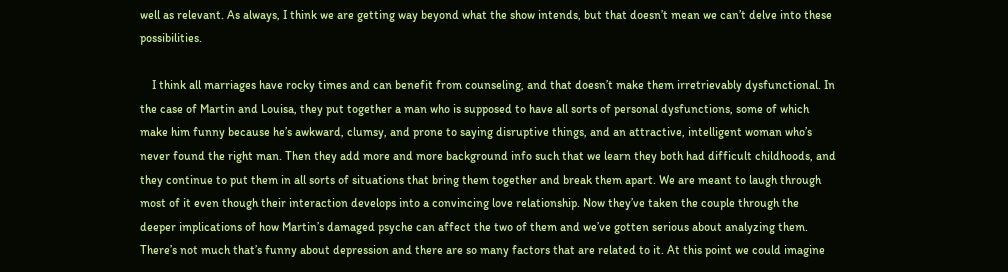well as relevant. As always, I think we are getting way beyond what the show intends, but that doesn’t mean we can’t delve into these possibilities.

    I think all marriages have rocky times and can benefit from counseling, and that doesn’t make them irretrievably dysfunctional. In the case of Martin and Louisa, they put together a man who is supposed to have all sorts of personal dysfunctions, some of which make him funny because he’s awkward, clumsy, and prone to saying disruptive things, and an attractive, intelligent woman who’s never found the right man. Then they add more and more background info such that we learn they both had difficult childhoods, and they continue to put them in all sorts of situations that bring them together and break them apart. We are meant to laugh through most of it even though their interaction develops into a convincing love relationship. Now they’ve taken the couple through the deeper implications of how Martin’s damaged psyche can affect the two of them and we’ve gotten serious about analyzing them. There’s not much that’s funny about depression and there are so many factors that are related to it. At this point we could imagine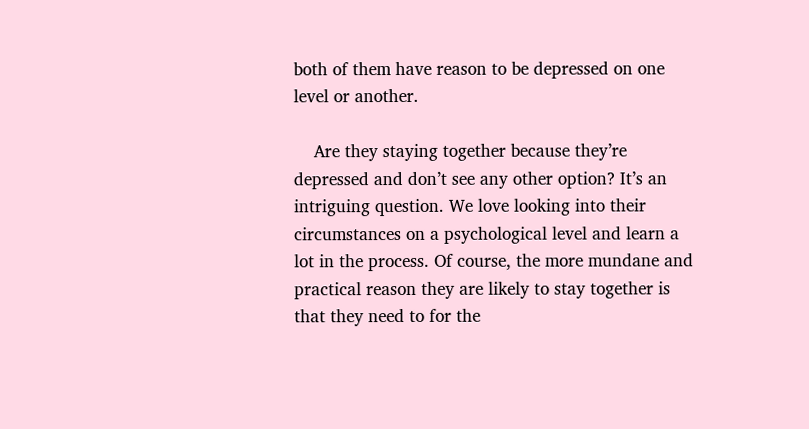both of them have reason to be depressed on one level or another.

    Are they staying together because they’re depressed and don’t see any other option? It’s an intriguing question. We love looking into their circumstances on a psychological level and learn a lot in the process. Of course, the more mundane and practical reason they are likely to stay together is that they need to for the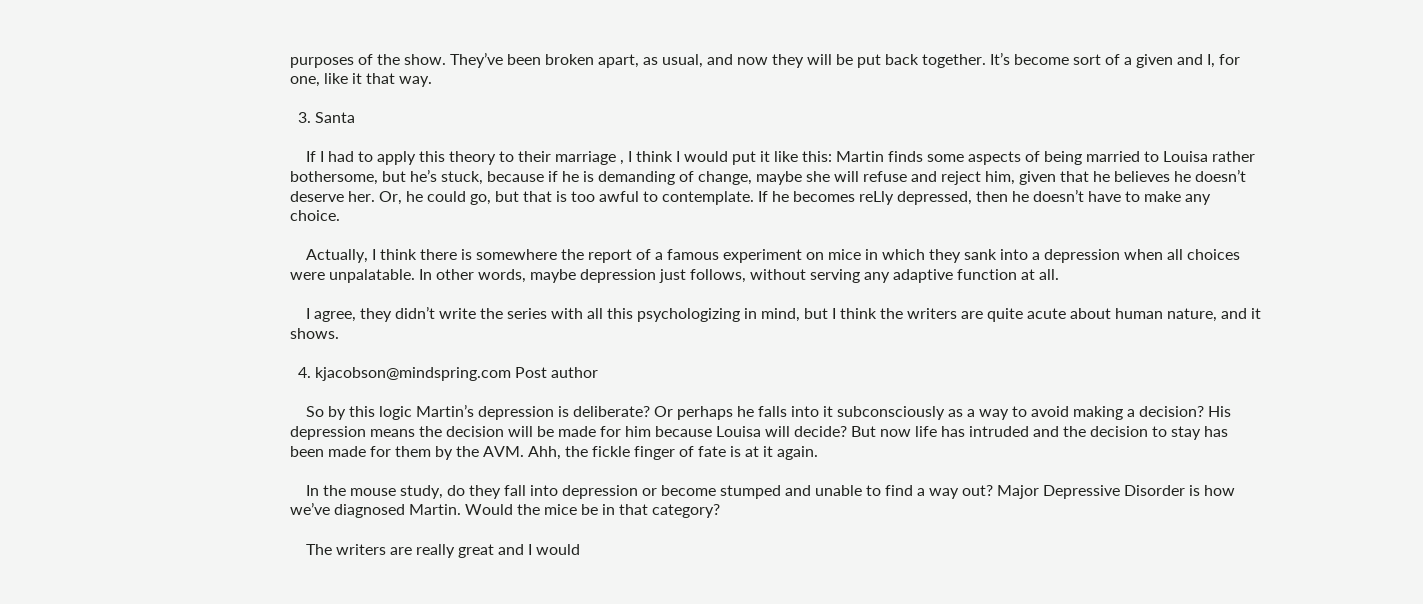purposes of the show. They’ve been broken apart, as usual, and now they will be put back together. It’s become sort of a given and I, for one, like it that way.

  3. Santa

    If I had to apply this theory to their marriage , I think I would put it like this: Martin finds some aspects of being married to Louisa rather bothersome, but he’s stuck, because if he is demanding of change, maybe she will refuse and reject him, given that he believes he doesn’t deserve her. Or, he could go, but that is too awful to contemplate. If he becomes reLly depressed, then he doesn’t have to make any choice.

    Actually, I think there is somewhere the report of a famous experiment on mice in which they sank into a depression when all choices were unpalatable. In other words, maybe depression just follows, without serving any adaptive function at all.

    I agree, they didn’t write the series with all this psychologizing in mind, but I think the writers are quite acute about human nature, and it shows.

  4. kjacobson@mindspring.com Post author

    So by this logic Martin’s depression is deliberate? Or perhaps he falls into it subconsciously as a way to avoid making a decision? His depression means the decision will be made for him because Louisa will decide? But now life has intruded and the decision to stay has been made for them by the AVM. Ahh, the fickle finger of fate is at it again.

    In the mouse study, do they fall into depression or become stumped and unable to find a way out? Major Depressive Disorder is how we’ve diagnosed Martin. Would the mice be in that category?

    The writers are really great and I would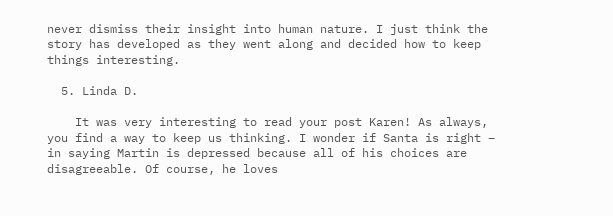never dismiss their insight into human nature. I just think the story has developed as they went along and decided how to keep things interesting.

  5. Linda D.

    It was very interesting to read your post Karen! As always, you find a way to keep us thinking. I wonder if Santa is right – in saying Martin is depressed because all of his choices are disagreeable. Of course, he loves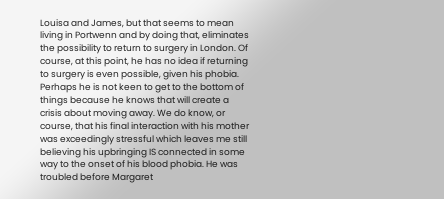Louisa and James, but that seems to mean living in Portwenn and by doing that, eliminates the possibility to return to surgery in London. Of course, at this point, he has no idea if returning to surgery is even possible, given his phobia. Perhaps he is not keen to get to the bottom of things because he knows that will create a crisis about moving away. We do know, or course, that his final interaction with his mother was exceedingly stressful which leaves me still believing his upbringing IS connected in some way to the onset of his blood phobia. He was troubled before Margaret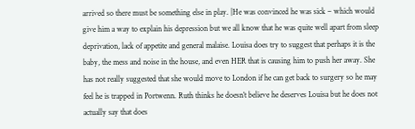arrived so there must be something else in play. |He was convinced he was sick – which would give him a way to explain his depression but we all know that he was quite well apart from sleep deprivation, lack of appetite and general malaise. Louisa does try to suggest that perhaps it is the baby, the mess and noise in the house, and even HER that is causing him to push her away. She has not really suggested that she would move to London if he can get back to surgery so he may feel he is trapped in Portwenn. Ruth thinks he doesn’t believe he deserves Louisa but he does not actually say that does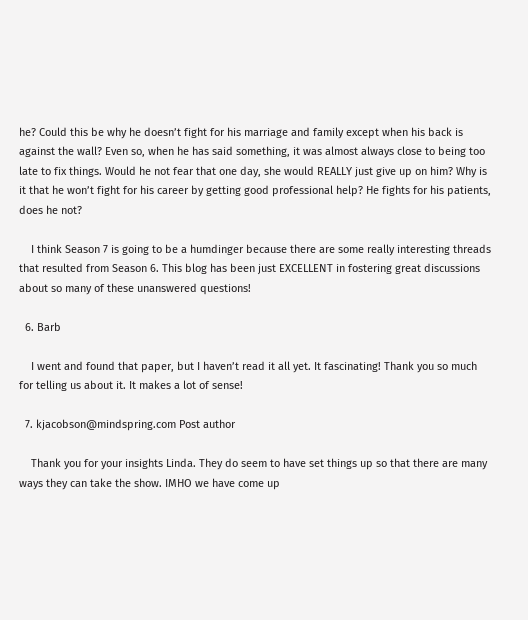he? Could this be why he doesn’t fight for his marriage and family except when his back is against the wall? Even so, when he has said something, it was almost always close to being too late to fix things. Would he not fear that one day, she would REALLY just give up on him? Why is it that he won’t fight for his career by getting good professional help? He fights for his patients, does he not?

    I think Season 7 is going to be a humdinger because there are some really interesting threads that resulted from Season 6. This blog has been just EXCELLENT in fostering great discussions about so many of these unanswered questions!

  6. Barb

    I went and found that paper, but I haven’t read it all yet. It fascinating! Thank you so much for telling us about it. It makes a lot of sense!

  7. kjacobson@mindspring.com Post author

    Thank you for your insights Linda. They do seem to have set things up so that there are many ways they can take the show. IMHO we have come up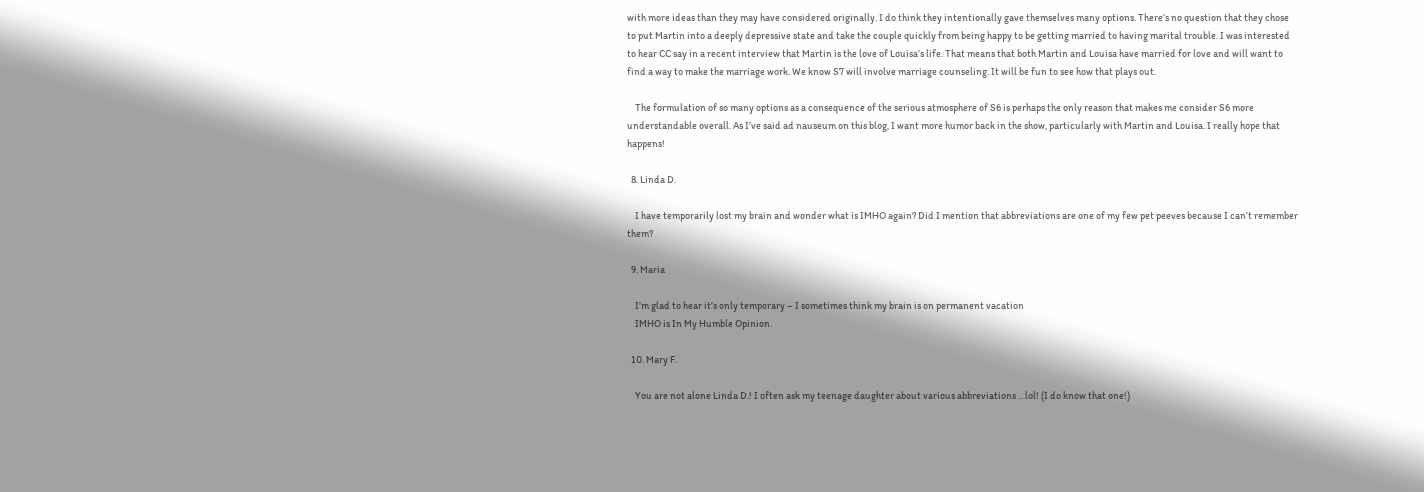with more ideas than they may have considered originally. I do think they intentionally gave themselves many options. There’s no question that they chose to put Martin into a deeply depressive state and take the couple quickly from being happy to be getting married to having marital trouble. I was interested to hear CC say in a recent interview that Martin is the love of Louisa’s life. That means that both Martin and Louisa have married for love and will want to find a way to make the marriage work. We know S7 will involve marriage counseling. It will be fun to see how that plays out.

    The formulation of so many options as a consequence of the serious atmosphere of S6 is perhaps the only reason that makes me consider S6 more understandable overall. As I’ve said ad nauseum on this blog, I want more humor back in the show, particularly with Martin and Louisa. I really hope that happens!

  8. Linda D.

    I have temporarily lost my brain and wonder what is IMHO again? Did I mention that abbreviations are one of my few pet peeves because I can’t remember them?

  9. Maria

    I’m glad to hear it’s only temporary – I sometimes think my brain is on permanent vacation
    IMHO is In My Humble Opinion.

  10. Mary F.

    You are not alone Linda D.! I often ask my teenage daughter about various abbreviations …lol! (I do know that one!)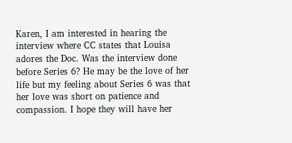Karen, I am interested in hearing the interview where CC states that Louisa adores the Doc. Was the interview done before Series 6? He may be the love of her life but my feeling about Series 6 was that her love was short on patience and compassion. I hope they will have her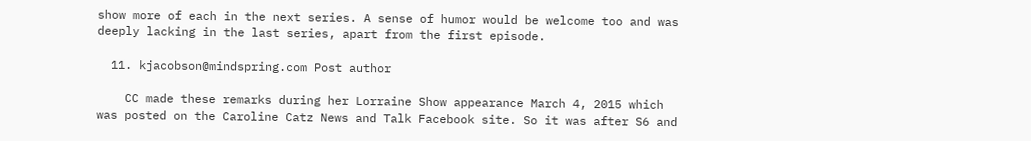show more of each in the next series. A sense of humor would be welcome too and was deeply lacking in the last series, apart from the first episode.

  11. kjacobson@mindspring.com Post author

    CC made these remarks during her Lorraine Show appearance March 4, 2015 which was posted on the Caroline Catz News and Talk Facebook site. So it was after S6 and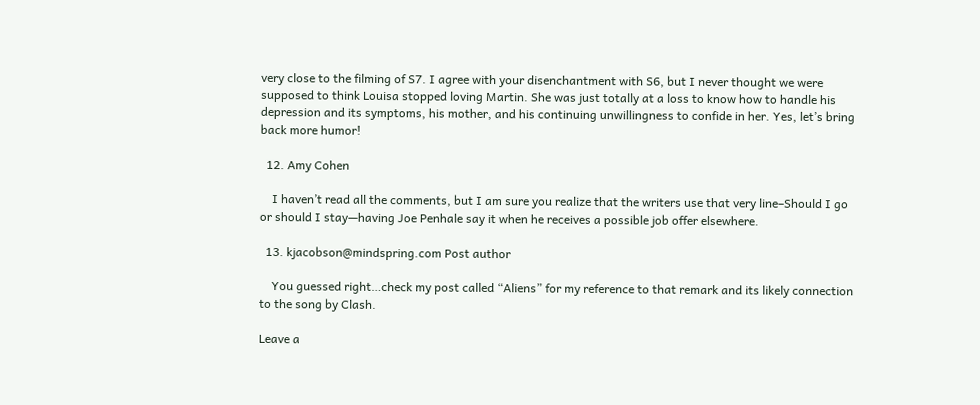very close to the filming of S7. I agree with your disenchantment with S6, but I never thought we were supposed to think Louisa stopped loving Martin. She was just totally at a loss to know how to handle his depression and its symptoms, his mother, and his continuing unwillingness to confide in her. Yes, let’s bring back more humor!

  12. Amy Cohen

    I haven’t read all the comments, but I am sure you realize that the writers use that very line–Should I go or should I stay—having Joe Penhale say it when he receives a possible job offer elsewhere.

  13. kjacobson@mindspring.com Post author

    You guessed right…check my post called “Aliens” for my reference to that remark and its likely connection to the song by Clash.

Leave a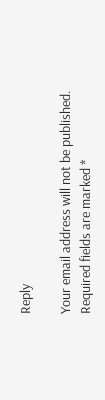Reply

Your email address will not be published. Required fields are marked *